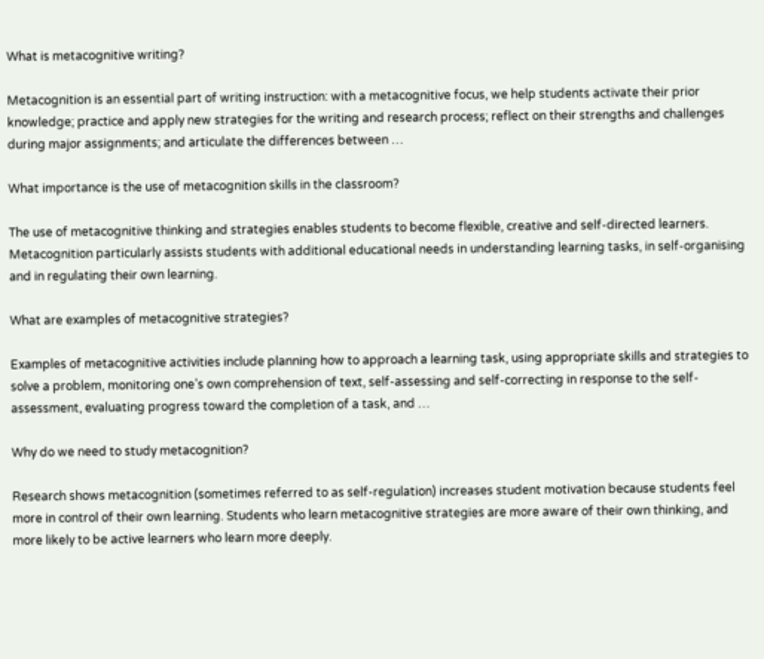What is metacognitive writing?

Metacognition is an essential part of writing instruction: with a metacognitive focus, we help students activate their prior knowledge; practice and apply new strategies for the writing and research process; reflect on their strengths and challenges during major assignments; and articulate the differences between …

What importance is the use of metacognition skills in the classroom?

The use of metacognitive thinking and strategies enables students to become flexible, creative and self-directed learners. Metacognition particularly assists students with additional educational needs in understanding learning tasks, in self-organising and in regulating their own learning.

What are examples of metacognitive strategies?

Examples of metacognitive activities include planning how to approach a learning task, using appropriate skills and strategies to solve a problem, monitoring one’s own comprehension of text, self-assessing and self-correcting in response to the self-assessment, evaluating progress toward the completion of a task, and …

Why do we need to study metacognition?

Research shows metacognition (sometimes referred to as self-regulation) increases student motivation because students feel more in control of their own learning. Students who learn metacognitive strategies are more aware of their own thinking, and more likely to be active learners who learn more deeply.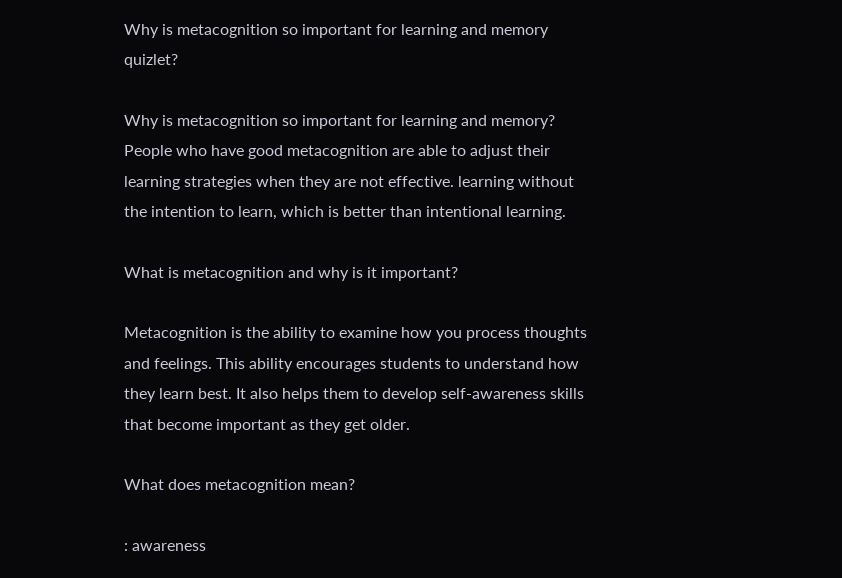Why is metacognition so important for learning and memory quizlet?

Why is metacognition so important for learning and memory? People who have good metacognition are able to adjust their learning strategies when they are not effective. learning without the intention to learn, which is better than intentional learning.

What is metacognition and why is it important?

Metacognition is the ability to examine how you process thoughts and feelings. This ability encourages students to understand how they learn best. It also helps them to develop self-awareness skills that become important as they get older.

What does metacognition mean?

: awareness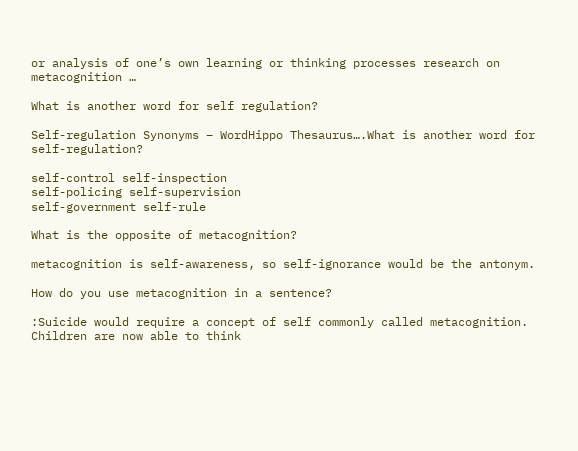or analysis of one’s own learning or thinking processes research on metacognition …

What is another word for self regulation?

Self-regulation Synonyms – WordHippo Thesaurus….What is another word for self-regulation?

self-control self-inspection
self-policing self-supervision
self-government self-rule

What is the opposite of metacognition?

metacognition is self-awareness, so self-ignorance would be the antonym.

How do you use metacognition in a sentence?

:Suicide would require a concept of self commonly called metacognition. Children are now able to think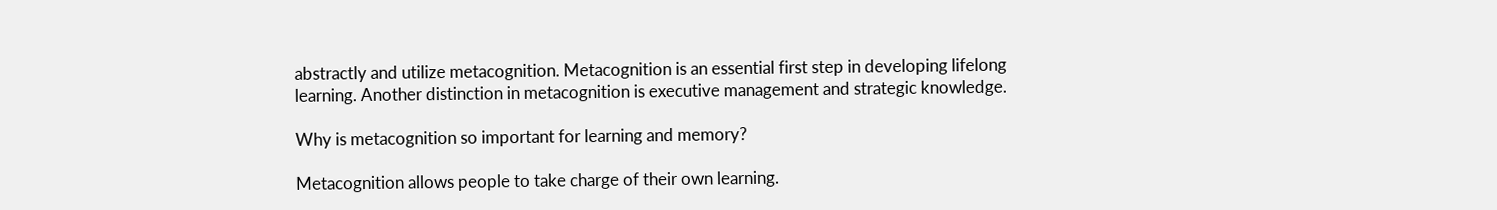abstractly and utilize metacognition. Metacognition is an essential first step in developing lifelong learning. Another distinction in metacognition is executive management and strategic knowledge.

Why is metacognition so important for learning and memory?

Metacognition allows people to take charge of their own learning.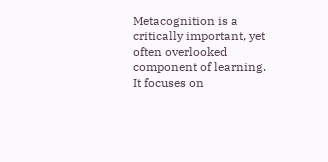Metacognition is a critically important, yet often overlooked component of learning. It focuses on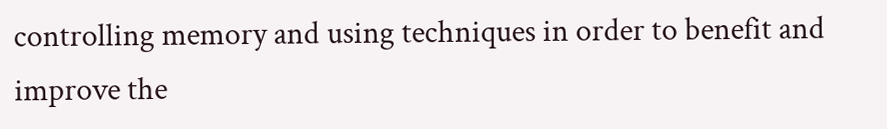controlling memory and using techniques in order to benefit and improve the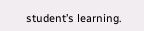student’s learning.